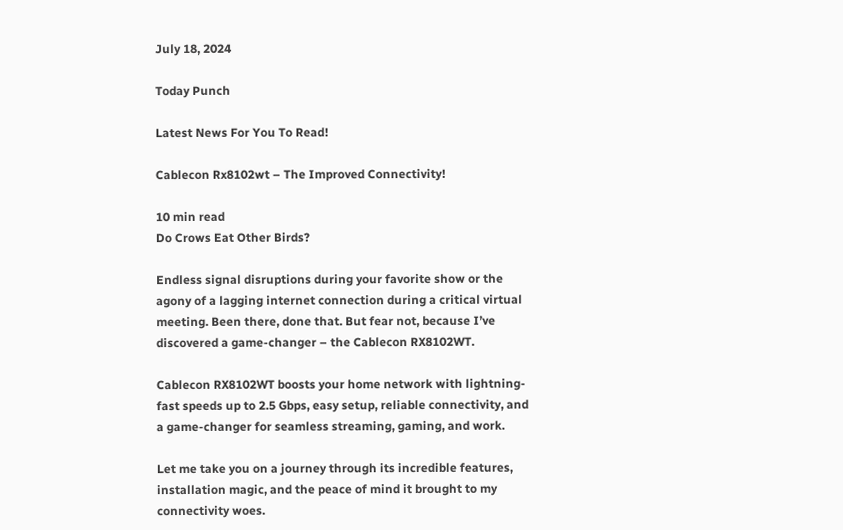July 18, 2024

Today Punch

Latest News For You To Read!

Cablecon Rx8102wt – The Improved Connectivity!

10 min read
Do Crows Eat Other Birds?

Endless signal disruptions during your favorite show or the agony of a lagging internet connection during a critical virtual meeting. Been there, done that. But fear not, because I’ve discovered a game-changer – the Cablecon RX8102WT.

Cablecon RX8102WT boosts your home network with lightning-fast speeds up to 2.5 Gbps, easy setup, reliable connectivity, and a game-changer for seamless streaming, gaming, and work.

Let me take you on a journey through its incredible features, installation magic, and the peace of mind it brought to my connectivity woes.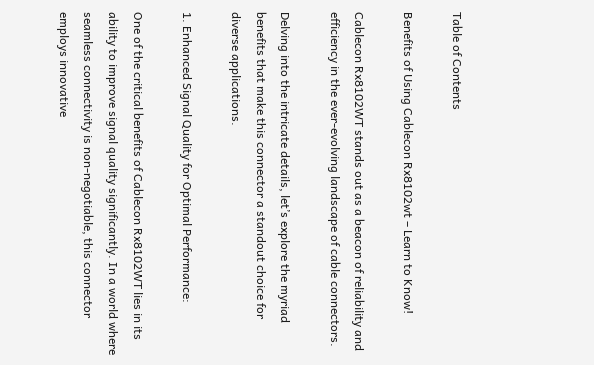Table of Contents

Benefits of Using Cablecon Rx8102wt – Learn to Know!

Cablecon Rx8102WT stands out as a beacon of reliability and efficiency in the ever-evolving landscape of cable connectors.

Delving into the intricate details, let’s explore the myriad benefits that make this connector a standout choice for diverse applications.

1. Enhanced Signal Quality for Optimal Performance:

One of the critical benefits of Cablecon Rx8102WT lies in its ability to improve signal quality significantly. In a world where seamless connectivity is non-negotiable, this connector employs innovative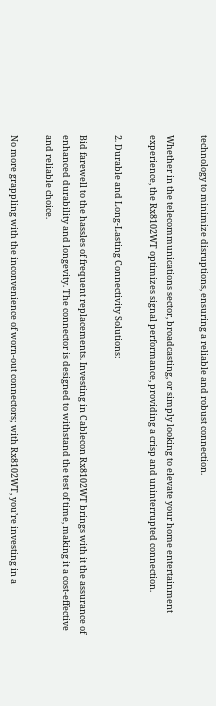technology to minimize disruptions, ensuring a reliable and robust connection.

Whether in the telecommunications sector, broadcasting, or simply looking to elevate your home entertainment experience, the Rx8102WT optimizes signal performance, providing a crisp and uninterrupted connection.

2. Durable and Long-Lasting Connectivity Solutions:

Bid farewell to the hassles of frequent replacements. Investing in Cablecon Rx8102WT brings with it the assurance of enhanced durability and longevity. The connector is designed to withstand the test of time, making it a cost-effective and reliable choice.

No more grappling with the inconvenience of worn-out connectors; with Rx8102WT, you’re investing in a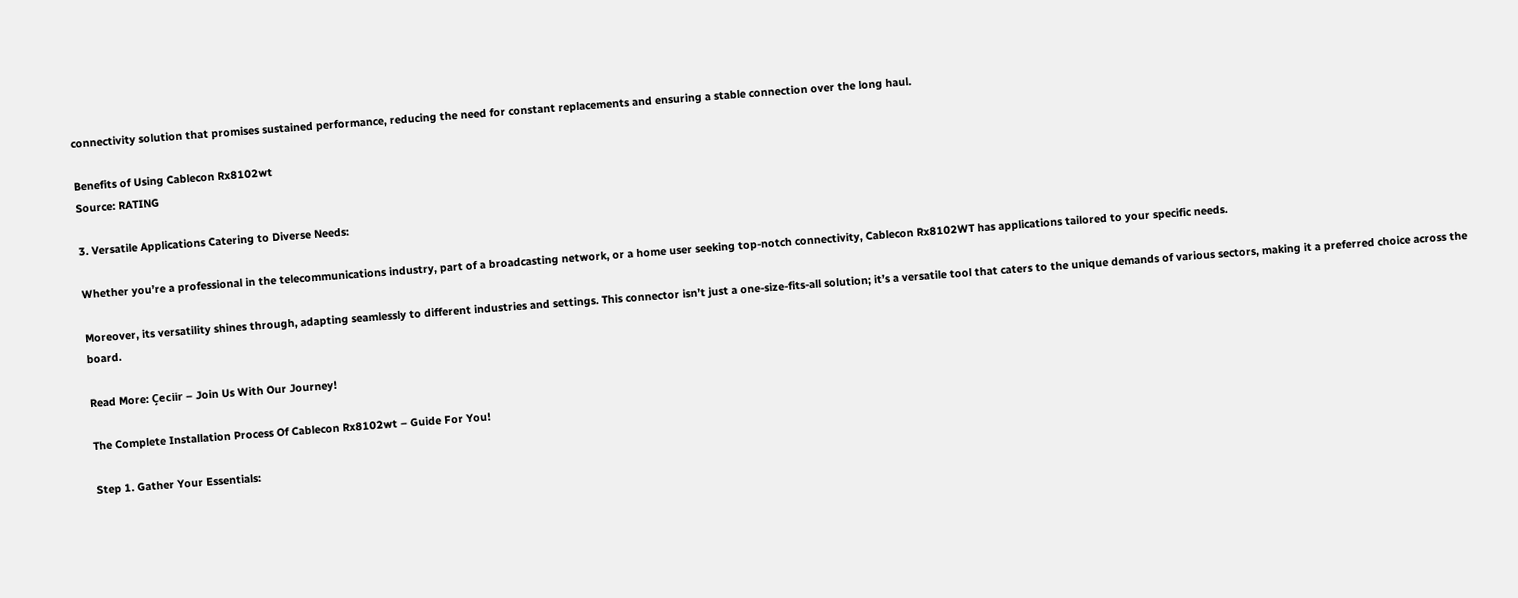connectivity solution that promises sustained performance, reducing the need for constant replacements and ensuring a stable connection over the long haul.

Benefits of Using Cablecon Rx8102wt
Source: RATING

3. Versatile Applications Catering to Diverse Needs:

Whether you’re a professional in the telecommunications industry, part of a broadcasting network, or a home user seeking top-notch connectivity, Cablecon Rx8102WT has applications tailored to your specific needs.

Moreover, its versatility shines through, adapting seamlessly to different industries and settings. This connector isn’t just a one-size-fits-all solution; it’s a versatile tool that caters to the unique demands of various sectors, making it a preferred choice across the board.

Read More: Çeciir – Join Us With Our Journey!

The Complete Installation Process Of Cablecon Rx8102wt – Guide For You!

Step 1. Gather Your Essentials: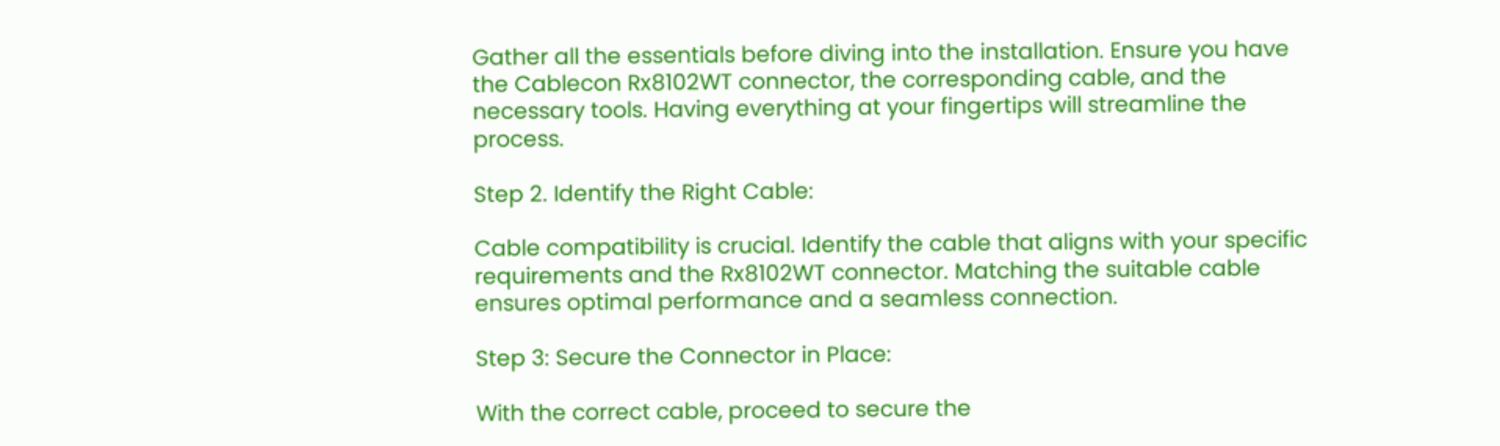Gather all the essentials before diving into the installation. Ensure you have the Cablecon Rx8102WT connector, the corresponding cable, and the necessary tools. Having everything at your fingertips will streamline the process.

Step 2. Identify the Right Cable:

Cable compatibility is crucial. Identify the cable that aligns with your specific requirements and the Rx8102WT connector. Matching the suitable cable ensures optimal performance and a seamless connection.

Step 3: Secure the Connector in Place:

With the correct cable, proceed to secure the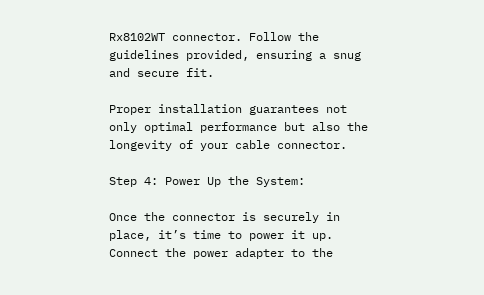Rx8102WT connector. Follow the guidelines provided, ensuring a snug and secure fit.

Proper installation guarantees not only optimal performance but also the longevity of your cable connector.

Step 4: Power Up the System:

Once the connector is securely in place, it’s time to power it up. Connect the power adapter to the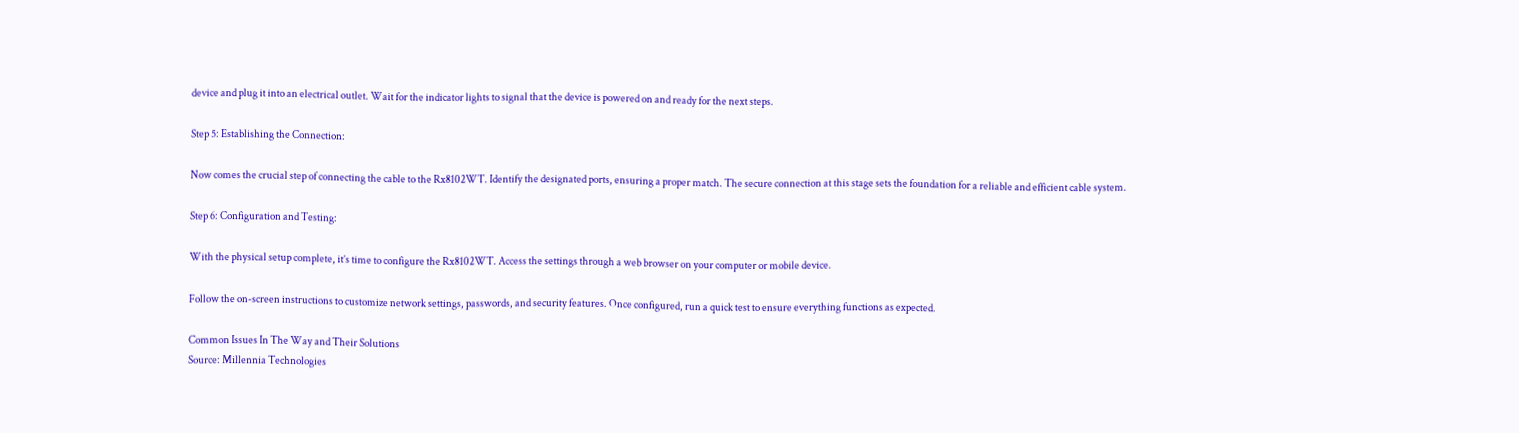device and plug it into an electrical outlet. Wait for the indicator lights to signal that the device is powered on and ready for the next steps.

Step 5: Establishing the Connection:

Now comes the crucial step of connecting the cable to the Rx8102WT. Identify the designated ports, ensuring a proper match. The secure connection at this stage sets the foundation for a reliable and efficient cable system.

Step 6: Configuration and Testing:

With the physical setup complete, it’s time to configure the Rx8102WT. Access the settings through a web browser on your computer or mobile device.

Follow the on-screen instructions to customize network settings, passwords, and security features. Once configured, run a quick test to ensure everything functions as expected.

Common Issues In The Way and Their Solutions
Source: Millennia Technologies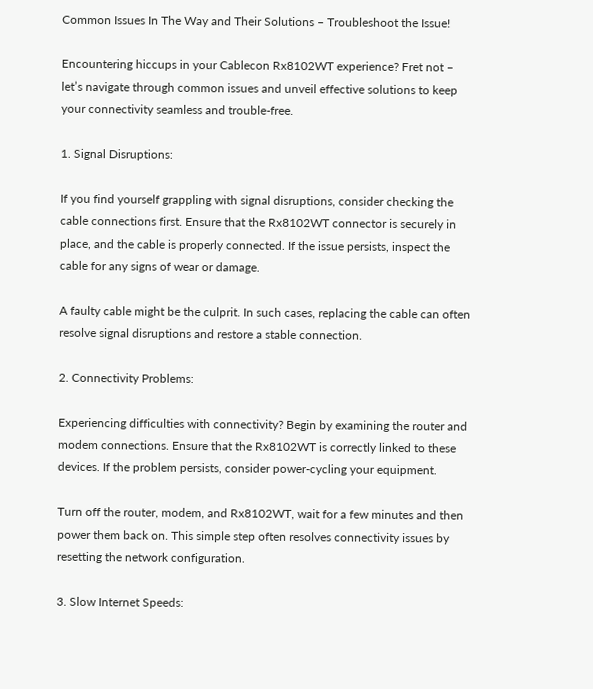Common Issues In The Way and Their Solutions – Troubleshoot the Issue!

Encountering hiccups in your Cablecon Rx8102WT experience? Fret not – let’s navigate through common issues and unveil effective solutions to keep your connectivity seamless and trouble-free.

1. Signal Disruptions:

If you find yourself grappling with signal disruptions, consider checking the cable connections first. Ensure that the Rx8102WT connector is securely in place, and the cable is properly connected. If the issue persists, inspect the cable for any signs of wear or damage.

A faulty cable might be the culprit. In such cases, replacing the cable can often resolve signal disruptions and restore a stable connection.

2. Connectivity Problems:

Experiencing difficulties with connectivity? Begin by examining the router and modem connections. Ensure that the Rx8102WT is correctly linked to these devices. If the problem persists, consider power-cycling your equipment.

Turn off the router, modem, and Rx8102WT, wait for a few minutes and then power them back on. This simple step often resolves connectivity issues by resetting the network configuration.

3. Slow Internet Speeds: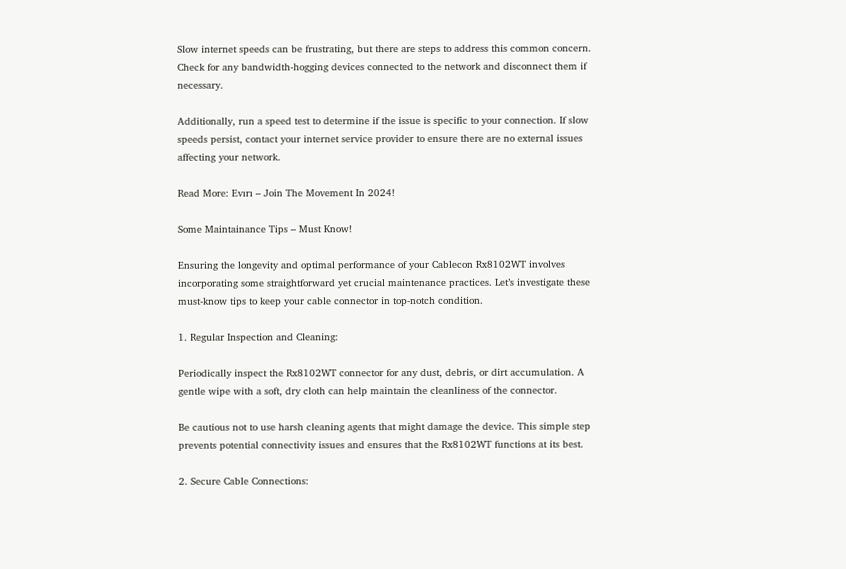Slow internet speeds can be frustrating, but there are steps to address this common concern. Check for any bandwidth-hogging devices connected to the network and disconnect them if necessary.

Additionally, run a speed test to determine if the issue is specific to your connection. If slow speeds persist, contact your internet service provider to ensure there are no external issues affecting your network.

Read More: Evırı – Join The Movement In 2024!

Some Maintainance Tips – Must Know!

Ensuring the longevity and optimal performance of your Cablecon Rx8102WT involves incorporating some straightforward yet crucial maintenance practices. Let’s investigate these must-know tips to keep your cable connector in top-notch condition.

1. Regular Inspection and Cleaning:

Periodically inspect the Rx8102WT connector for any dust, debris, or dirt accumulation. A gentle wipe with a soft, dry cloth can help maintain the cleanliness of the connector.

Be cautious not to use harsh cleaning agents that might damage the device. This simple step prevents potential connectivity issues and ensures that the Rx8102WT functions at its best.

2. Secure Cable Connections: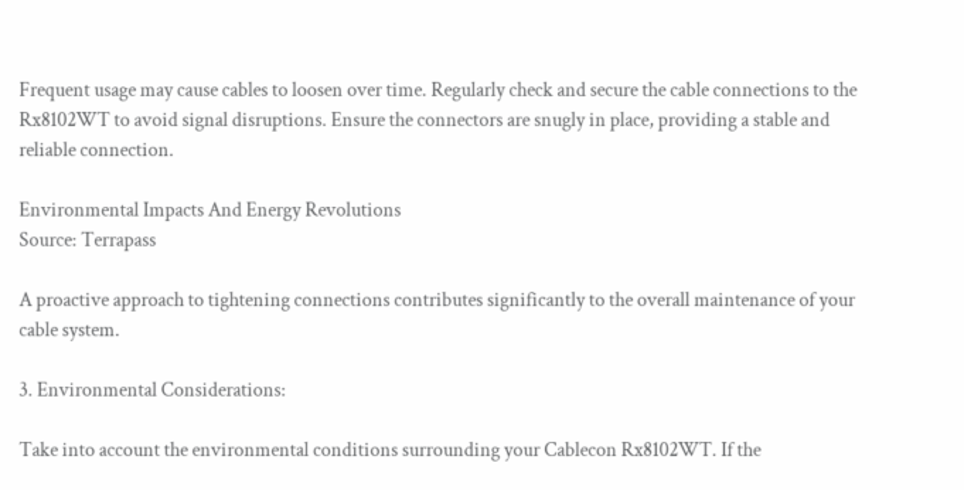Frequent usage may cause cables to loosen over time. Regularly check and secure the cable connections to the Rx8102WT to avoid signal disruptions. Ensure the connectors are snugly in place, providing a stable and reliable connection.

Environmental Impacts And Energy Revolutions
Source: Terrapass

A proactive approach to tightening connections contributes significantly to the overall maintenance of your cable system.

3. Environmental Considerations:

Take into account the environmental conditions surrounding your Cablecon Rx8102WT. If the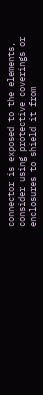connector is exposed to the elements, consider using protective coverings or enclosures to shield it from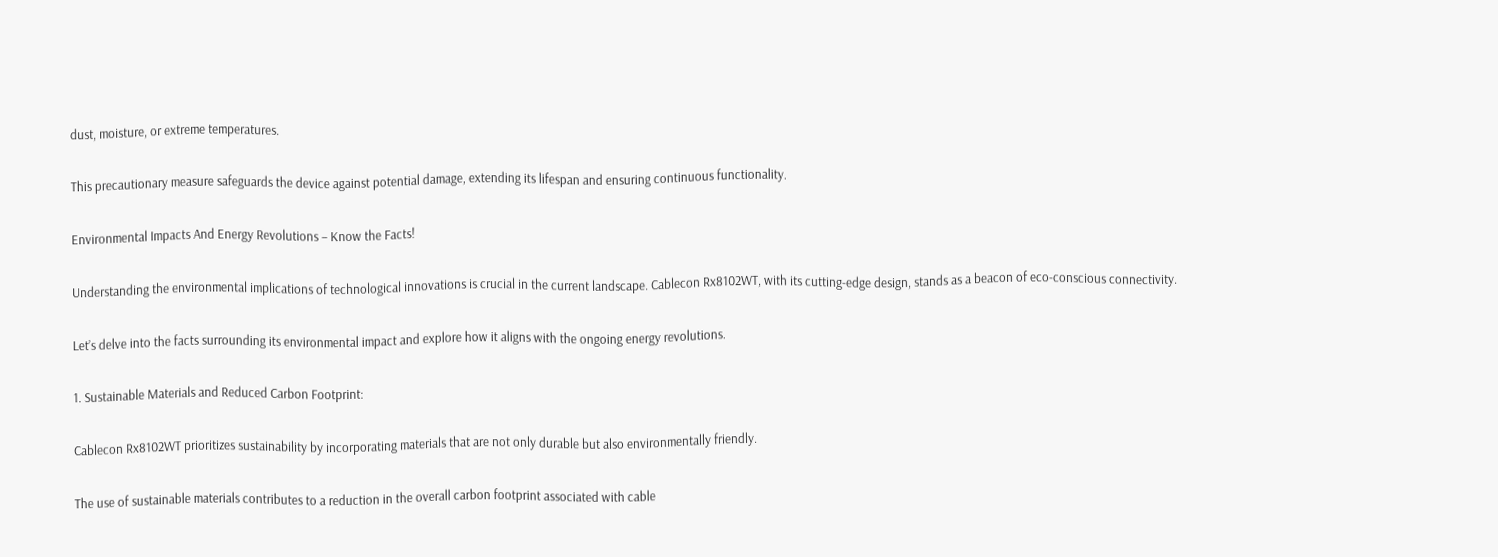dust, moisture, or extreme temperatures.

This precautionary measure safeguards the device against potential damage, extending its lifespan and ensuring continuous functionality.

Environmental Impacts And Energy Revolutions – Know the Facts!

Understanding the environmental implications of technological innovations is crucial in the current landscape. Cablecon Rx8102WT, with its cutting-edge design, stands as a beacon of eco-conscious connectivity.

Let’s delve into the facts surrounding its environmental impact and explore how it aligns with the ongoing energy revolutions.

1. Sustainable Materials and Reduced Carbon Footprint:

Cablecon Rx8102WT prioritizes sustainability by incorporating materials that are not only durable but also environmentally friendly.

The use of sustainable materials contributes to a reduction in the overall carbon footprint associated with cable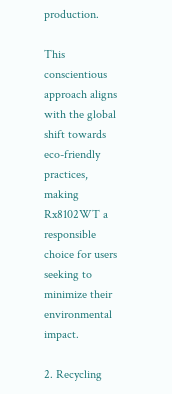production.

This conscientious approach aligns with the global shift towards eco-friendly practices, making Rx8102WT a responsible choice for users seeking to minimize their environmental impact.

2. Recycling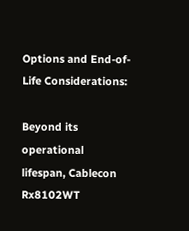Options and End-of-Life Considerations:

Beyond its operational lifespan, Cablecon Rx8102WT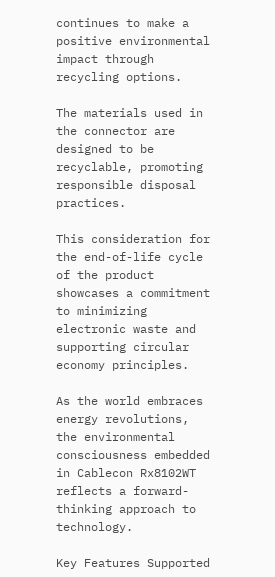continues to make a positive environmental impact through recycling options.

The materials used in the connector are designed to be recyclable, promoting responsible disposal practices.

This consideration for the end-of-life cycle of the product showcases a commitment to minimizing electronic waste and supporting circular economy principles.

As the world embraces energy revolutions, the environmental consciousness embedded in Cablecon Rx8102WT reflects a forward-thinking approach to technology.

Key Features Supported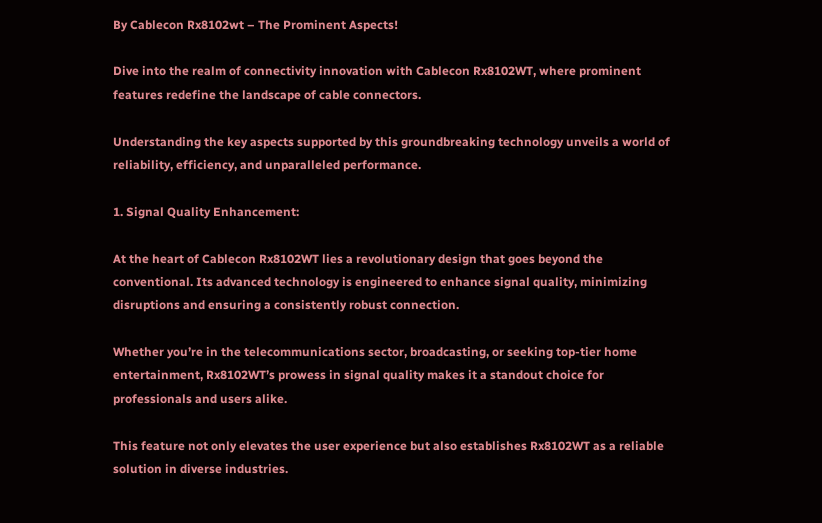By Cablecon Rx8102wt – The Prominent Aspects!

Dive into the realm of connectivity innovation with Cablecon Rx8102WT, where prominent features redefine the landscape of cable connectors.

Understanding the key aspects supported by this groundbreaking technology unveils a world of reliability, efficiency, and unparalleled performance.

1. Signal Quality Enhancement:

At the heart of Cablecon Rx8102WT lies a revolutionary design that goes beyond the conventional. Its advanced technology is engineered to enhance signal quality, minimizing disruptions and ensuring a consistently robust connection.

Whether you’re in the telecommunications sector, broadcasting, or seeking top-tier home entertainment, Rx8102WT’s prowess in signal quality makes it a standout choice for professionals and users alike.

This feature not only elevates the user experience but also establishes Rx8102WT as a reliable solution in diverse industries.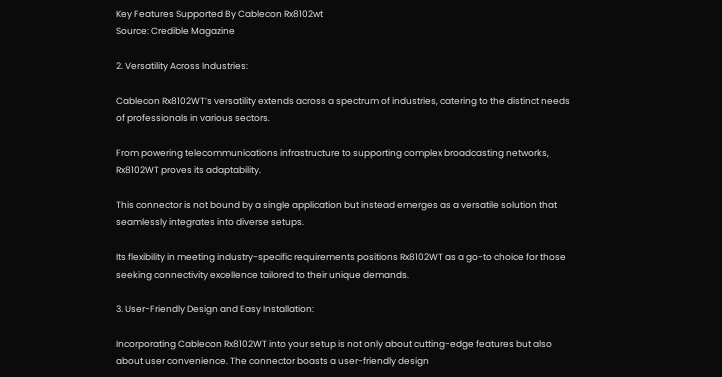Key Features Supported By Cablecon Rx8102wt
Source: Credible Magazine

2. Versatility Across Industries:

Cablecon Rx8102WT’s versatility extends across a spectrum of industries, catering to the distinct needs of professionals in various sectors.

From powering telecommunications infrastructure to supporting complex broadcasting networks, Rx8102WT proves its adaptability.

This connector is not bound by a single application but instead emerges as a versatile solution that seamlessly integrates into diverse setups.

Its flexibility in meeting industry-specific requirements positions Rx8102WT as a go-to choice for those seeking connectivity excellence tailored to their unique demands.

3. User-Friendly Design and Easy Installation:

Incorporating Cablecon Rx8102WT into your setup is not only about cutting-edge features but also about user convenience. The connector boasts a user-friendly design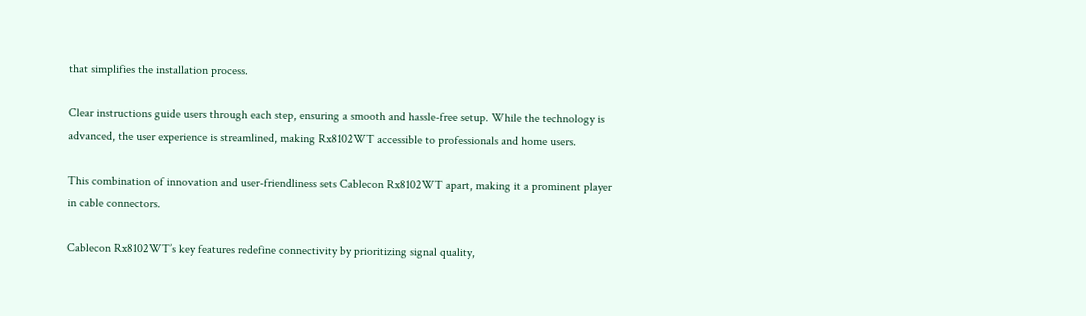that simplifies the installation process.

Clear instructions guide users through each step, ensuring a smooth and hassle-free setup. While the technology is advanced, the user experience is streamlined, making Rx8102WT accessible to professionals and home users.

This combination of innovation and user-friendliness sets Cablecon Rx8102WT apart, making it a prominent player in cable connectors.

Cablecon Rx8102WT’s key features redefine connectivity by prioritizing signal quality,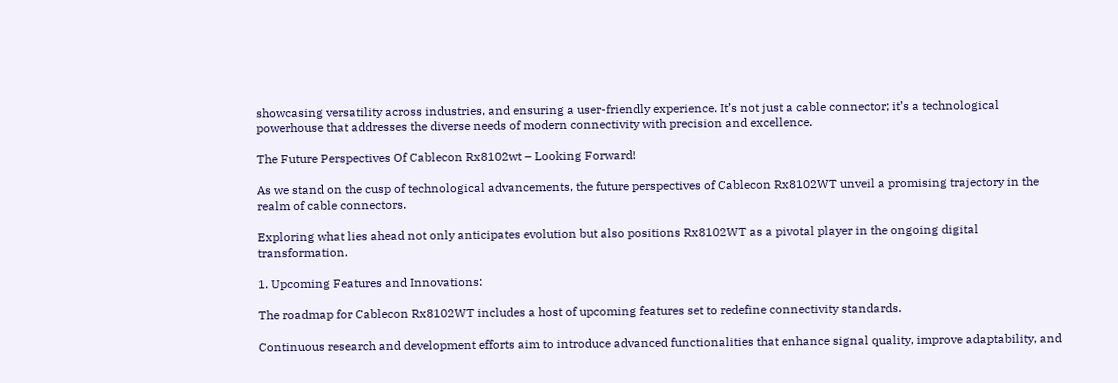showcasing versatility across industries, and ensuring a user-friendly experience. It’s not just a cable connector; it’s a technological powerhouse that addresses the diverse needs of modern connectivity with precision and excellence.

The Future Perspectives Of Cablecon Rx8102wt – Looking Forward!

As we stand on the cusp of technological advancements, the future perspectives of Cablecon Rx8102WT unveil a promising trajectory in the realm of cable connectors.

Exploring what lies ahead not only anticipates evolution but also positions Rx8102WT as a pivotal player in the ongoing digital transformation.

1. Upcoming Features and Innovations:

The roadmap for Cablecon Rx8102WT includes a host of upcoming features set to redefine connectivity standards.

Continuous research and development efforts aim to introduce advanced functionalities that enhance signal quality, improve adaptability, and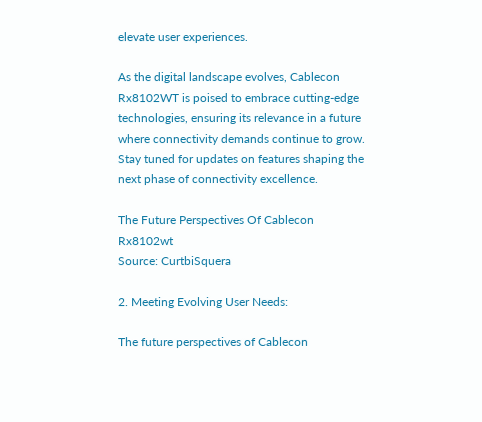elevate user experiences.

As the digital landscape evolves, Cablecon Rx8102WT is poised to embrace cutting-edge technologies, ensuring its relevance in a future where connectivity demands continue to grow. Stay tuned for updates on features shaping the next phase of connectivity excellence.

The Future Perspectives Of Cablecon Rx8102wt
Source: CurtbiSquera

2. Meeting Evolving User Needs:

The future perspectives of Cablecon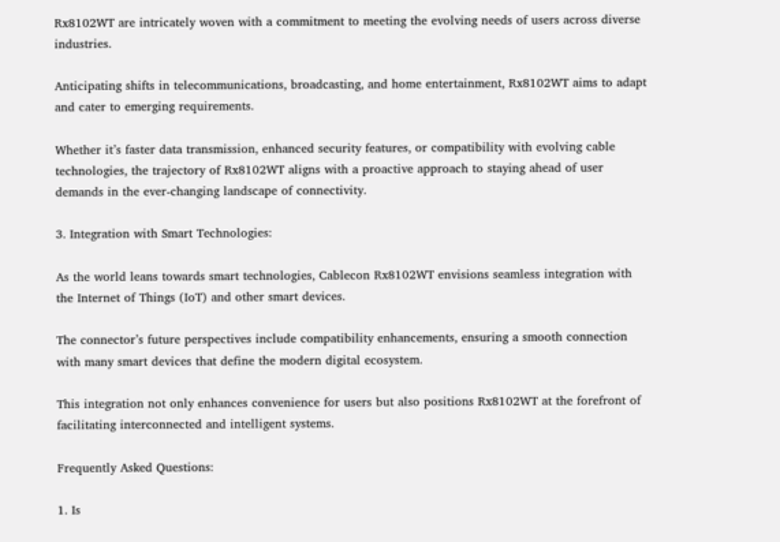Rx8102WT are intricately woven with a commitment to meeting the evolving needs of users across diverse industries.

Anticipating shifts in telecommunications, broadcasting, and home entertainment, Rx8102WT aims to adapt and cater to emerging requirements.

Whether it’s faster data transmission, enhanced security features, or compatibility with evolving cable technologies, the trajectory of Rx8102WT aligns with a proactive approach to staying ahead of user demands in the ever-changing landscape of connectivity.

3. Integration with Smart Technologies:

As the world leans towards smart technologies, Cablecon Rx8102WT envisions seamless integration with the Internet of Things (IoT) and other smart devices.

The connector’s future perspectives include compatibility enhancements, ensuring a smooth connection with many smart devices that define the modern digital ecosystem.

This integration not only enhances convenience for users but also positions Rx8102WT at the forefront of facilitating interconnected and intelligent systems.

Frequently Asked Questions:

1. Is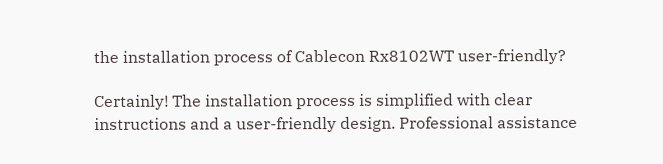the installation process of Cablecon Rx8102WT user-friendly?

Certainly! The installation process is simplified with clear instructions and a user-friendly design. Professional assistance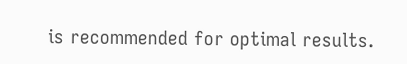is recommended for optimal results.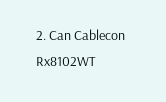2. Can Cablecon Rx8102WT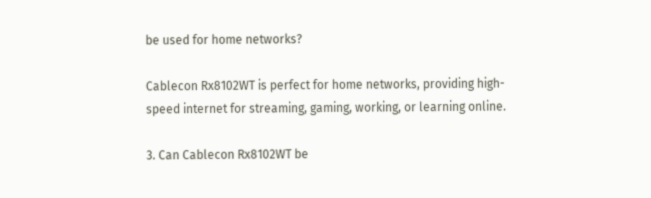be used for home networks?

Cablecon Rx8102WT is perfect for home networks, providing high-speed internet for streaming, gaming, working, or learning online.

3. Can Cablecon Rx8102WT be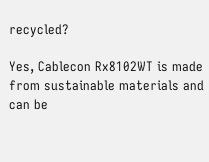recycled?

Yes, Cablecon Rx8102WT is made from sustainable materials and can be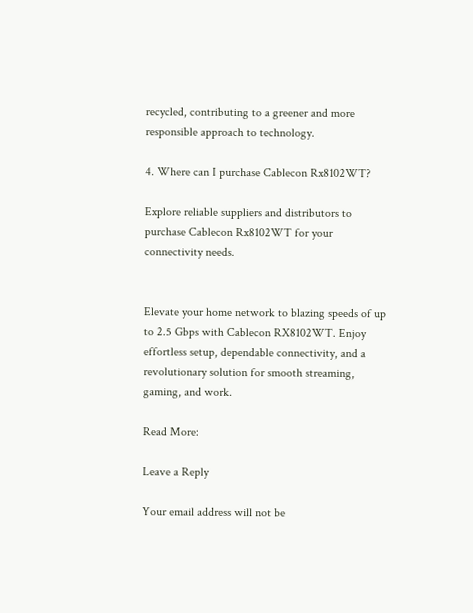recycled, contributing to a greener and more responsible approach to technology.

4. Where can I purchase Cablecon Rx8102WT?

Explore reliable suppliers and distributors to purchase Cablecon Rx8102WT for your connectivity needs.


Elevate your home network to blazing speeds of up to 2.5 Gbps with Cablecon RX8102WT. Enjoy effortless setup, dependable connectivity, and a revolutionary solution for smooth streaming, gaming, and work.

Read More:

Leave a Reply

Your email address will not be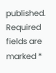published. Required fields are marked *